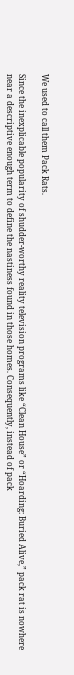We used to call them Pack Rats.

Since the inexplicable popularity of shudder-worthy reality television programs like “Clean House” or “Hoarding: Buried Alive,” pack rat is nowhere near a descriptive enough term to define the nastiness found in those homes. Consequently, instead of pack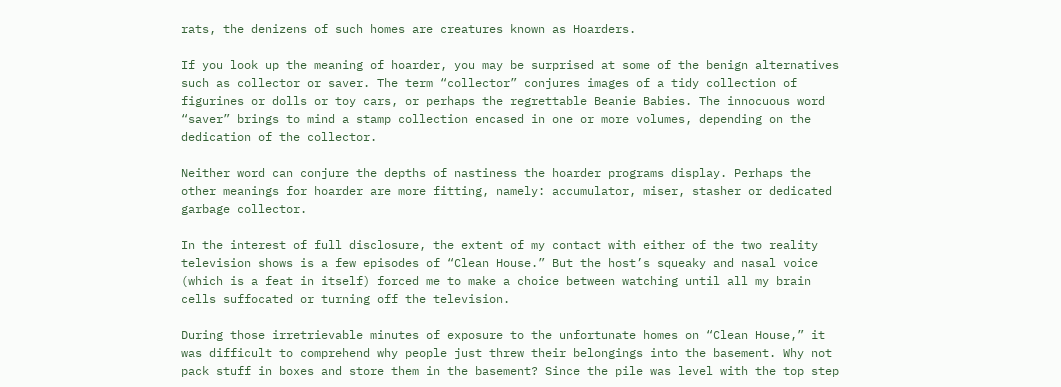rats, the denizens of such homes are creatures known as Hoarders.

If you look up the meaning of hoarder, you may be surprised at some of the benign alternatives such as collector or saver. The term “collector” conjures images of a tidy collection of figurines or dolls or toy cars, or perhaps the regrettable Beanie Babies. The innocuous word “saver” brings to mind a stamp collection encased in one or more volumes, depending on the dedication of the collector.

Neither word can conjure the depths of nastiness the hoarder programs display. Perhaps the other meanings for hoarder are more fitting, namely: accumulator, miser, stasher or dedicated garbage collector.

In the interest of full disclosure, the extent of my contact with either of the two reality television shows is a few episodes of “Clean House.” But the host’s squeaky and nasal voice (which is a feat in itself) forced me to make a choice between watching until all my brain cells suffocated or turning off the television.

During those irretrievable minutes of exposure to the unfortunate homes on “Clean House,” it was difficult to comprehend why people just threw their belongings into the basement. Why not pack stuff in boxes and store them in the basement? Since the pile was level with the top step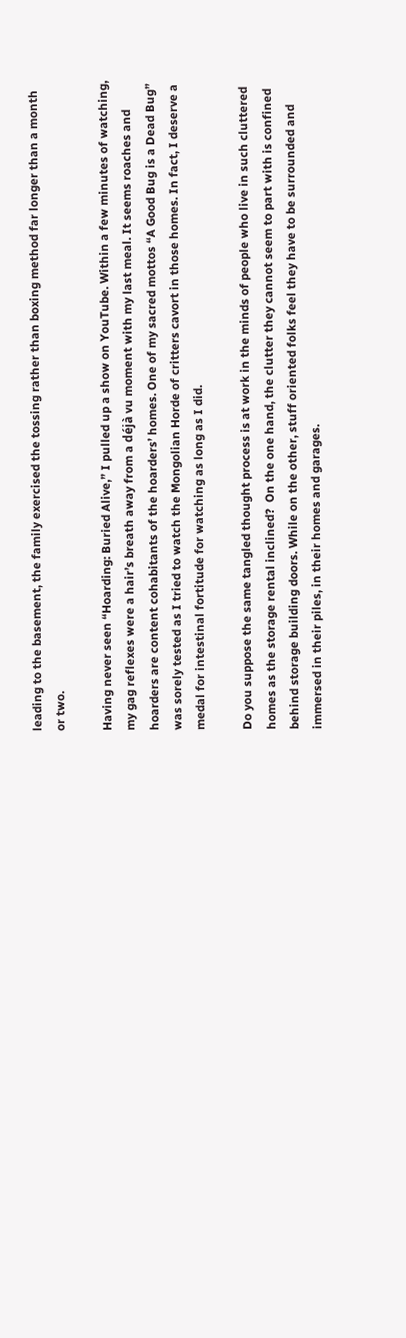leading to the basement, the family exercised the tossing rather than boxing method far longer than a month or two.

Having never seen “Hoarding: Buried Alive,” I pulled up a show on YouTube. Within a few minutes of watching, my gag reflexes were a hair’s breath away from a déjà vu moment with my last meal. It seems roaches and hoarders are content cohabitants of the hoarders’ homes. One of my sacred mottos “A Good Bug is a Dead Bug” was sorely tested as I tried to watch the Mongolian Horde of critters cavort in those homes. In fact, I deserve a medal for intestinal fortitude for watching as long as I did.

Do you suppose the same tangled thought process is at work in the minds of people who live in such cluttered homes as the storage rental inclined?  On the one hand, the clutter they cannot seem to part with is confined behind storage building doors. While on the other, stuff oriented folks feel they have to be surrounded and immersed in their piles, in their homes and garages.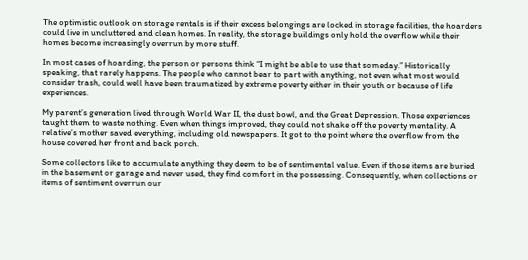The optimistic outlook on storage rentals is if their excess belongings are locked in storage facilities, the hoarders could live in uncluttered and clean homes. In reality, the storage buildings only hold the overflow while their homes become increasingly overrun by more stuff.

In most cases of hoarding, the person or persons think “I might be able to use that someday.” Historically speaking, that rarely happens. The people who cannot bear to part with anything, not even what most would consider trash, could well have been traumatized by extreme poverty either in their youth or because of life experiences.

My parent’s generation lived through World War II, the dust bowl, and the Great Depression. Those experiences taught them to waste nothing. Even when things improved, they could not shake off the poverty mentality. A relative’s mother saved everything, including old newspapers. It got to the point where the overflow from the house covered her front and back porch.

Some collectors like to accumulate anything they deem to be of sentimental value. Even if those items are buried in the basement or garage and never used, they find comfort in the possessing. Consequently, when collections or items of sentiment overrun our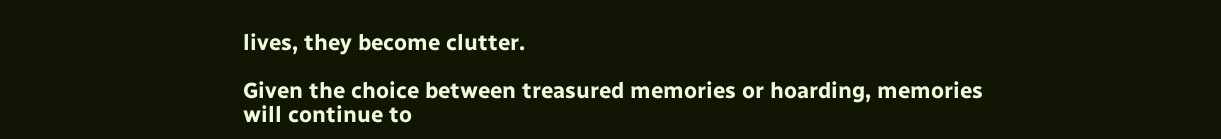lives, they become clutter.

Given the choice between treasured memories or hoarding, memories will continue to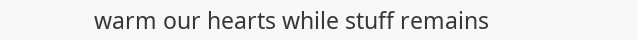warm our hearts while stuff remains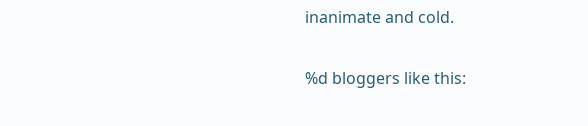inanimate and cold.

%d bloggers like this: